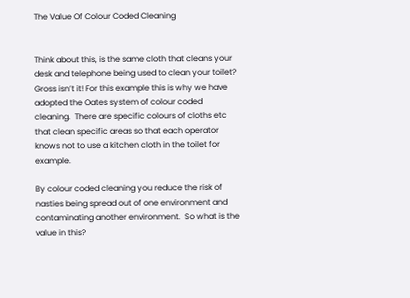The Value Of Colour Coded Cleaning


Think about this, is the same cloth that cleans your desk and telephone being used to clean your toilet? Gross isn’t it! For this example this is why we have adopted the Oates system of colour coded cleaning.  There are specific colours of cloths etc that clean specific areas so that each operator knows not to use a kitchen cloth in the toilet for example.

By colour coded cleaning you reduce the risk of nasties being spread out of one environment and contaminating another environment.  So what is the value in this?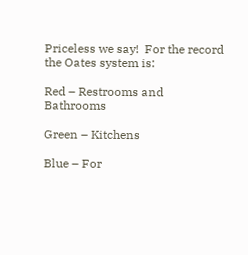Priceless we say!  For the record the Oates system is:

Red – Restrooms and Bathrooms

Green – Kitchens

Blue – For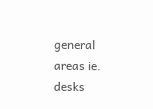general areas ie. desks